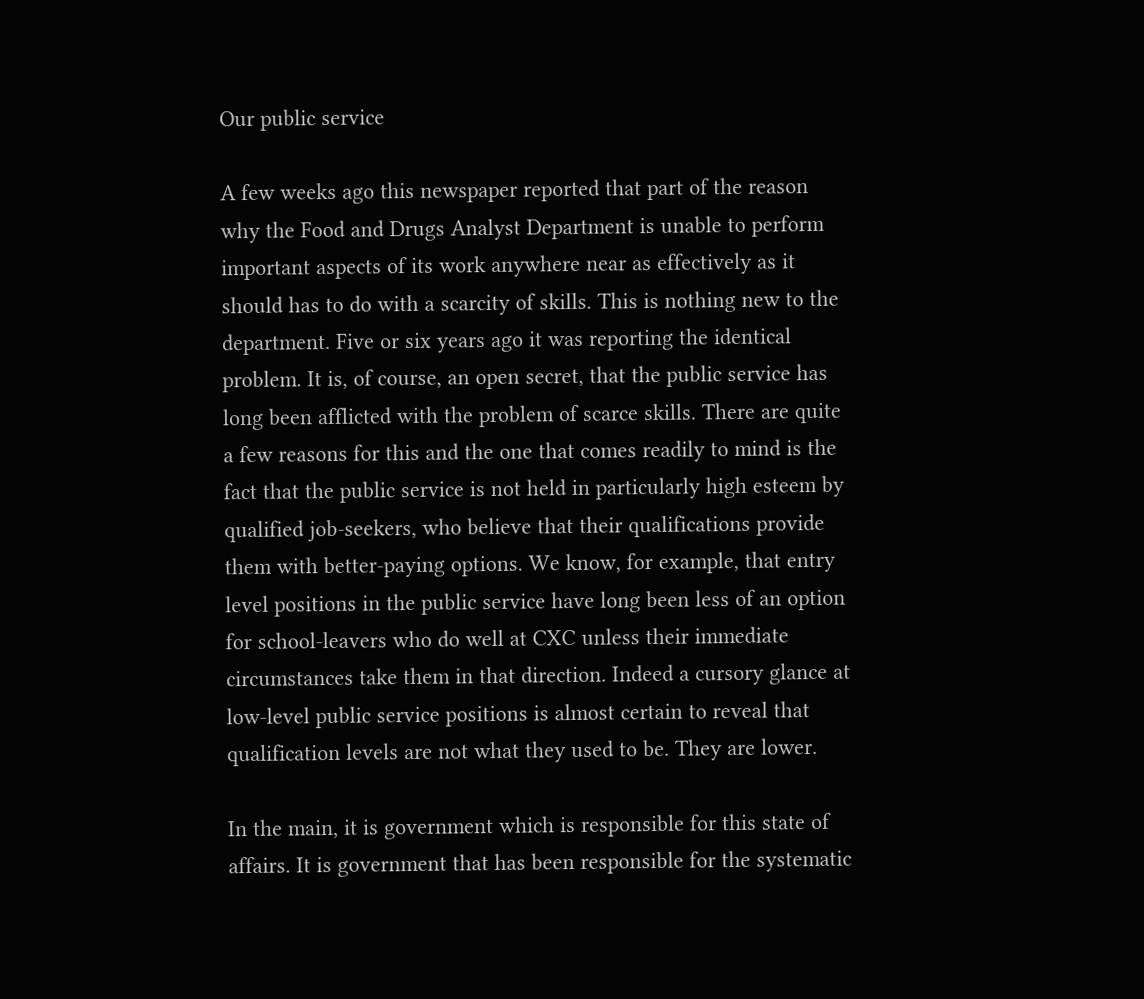Our public service

A few weeks ago this newspaper reported that part of the reason why the Food and Drugs Analyst Department is unable to perform important aspects of its work anywhere near as effectively as it should has to do with a scarcity of skills. This is nothing new to the department. Five or six years ago it was reporting the identical problem. It is, of course, an open secret, that the public service has long been afflicted with the problem of scarce skills. There are quite a few reasons for this and the one that comes readily to mind is the fact that the public service is not held in particularly high esteem by qualified job-seekers, who believe that their qualifications provide them with better-paying options. We know, for example, that entry level positions in the public service have long been less of an option for school-leavers who do well at CXC unless their immediate circumstances take them in that direction. Indeed a cursory glance at low-level public service positions is almost certain to reveal that qualification levels are not what they used to be. They are lower.

In the main, it is government which is responsible for this state of affairs. It is government that has been responsible for the systematic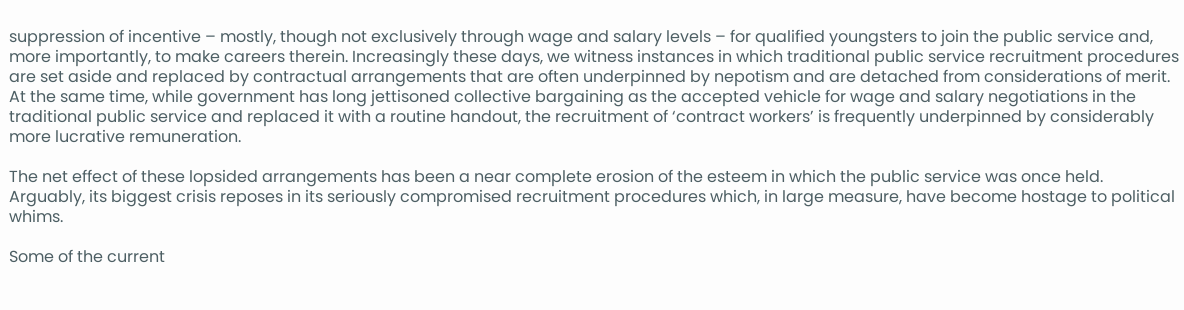suppression of incentive – mostly, though not exclusively through wage and salary levels – for qualified youngsters to join the public service and, more importantly, to make careers therein. Increasingly these days, we witness instances in which traditional public service recruitment procedures are set aside and replaced by contractual arrangements that are often underpinned by nepotism and are detached from considerations of merit. At the same time, while government has long jettisoned collective bargaining as the accepted vehicle for wage and salary negotiations in the traditional public service and replaced it with a routine handout, the recruitment of ‘contract workers’ is frequently underpinned by considerably more lucrative remuneration.

The net effect of these lopsided arrangements has been a near complete erosion of the esteem in which the public service was once held. Arguably, its biggest crisis reposes in its seriously compromised recruitment procedures which, in large measure, have become hostage to political whims.

Some of the current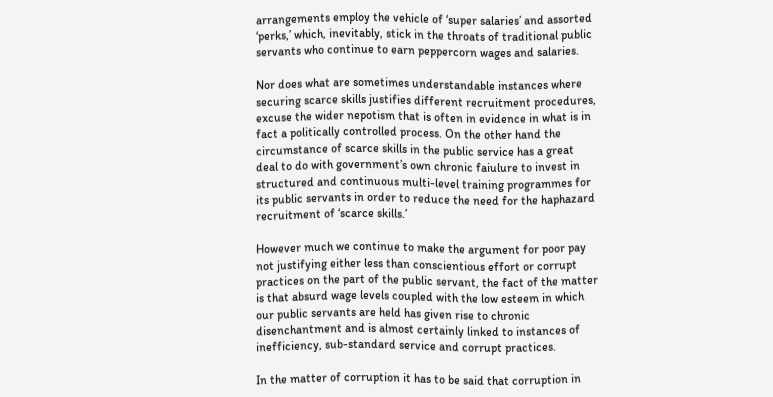arrangements employ the vehicle of ‘super salaries’ and assorted ‘perks,’ which, inevitably, stick in the throats of traditional public servants who continue to earn peppercorn wages and salaries.

Nor does what are sometimes understandable instances where securing scarce skills justifies different recruitment procedures, excuse the wider nepotism that is often in evidence in what is in fact a politically controlled process. On the other hand the circumstance of scarce skills in the public service has a great deal to do with government’s own chronic faiulure to invest in structured and continuous multi-level training programmes for its public servants in order to reduce the need for the haphazard recruitment of ‘scarce skills.’

However much we continue to make the argument for poor pay not justifying either less than conscientious effort or corrupt practices on the part of the public servant, the fact of the matter is that absurd wage levels coupled with the low esteem in which our public servants are held has given rise to chronic disenchantment and is almost certainly linked to instances of inefficiency, sub-standard service and corrupt practices.

In the matter of corruption it has to be said that corruption in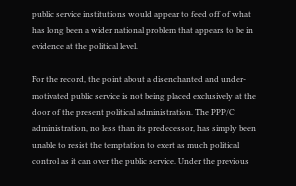public service institutions would appear to feed off of what has long been a wider national problem that appears to be in evidence at the political level.

For the record, the point about a disenchanted and under-motivated public service is not being placed exclusively at the door of the present political administration. The PPP/C administration, no less than its predecessor, has simply been unable to resist the temptation to exert as much political control as it can over the public service. Under the previous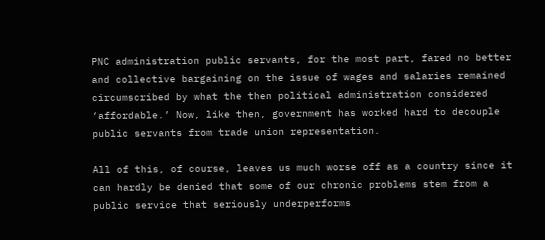PNC administration public servants, for the most part, fared no better and collective bargaining on the issue of wages and salaries remained circumscribed by what the then political administration considered ‘affordable.’ Now, like then, government has worked hard to decouple public servants from trade union representation.

All of this, of course, leaves us much worse off as a country since it can hardly be denied that some of our chronic problems stem from a public service that seriously underperforms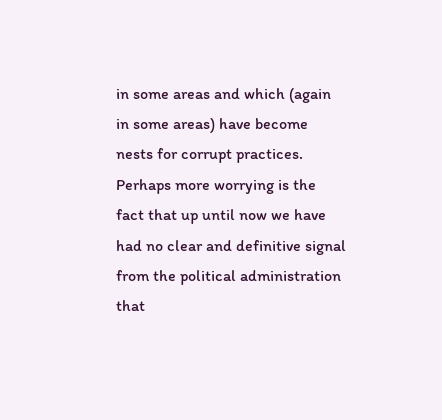in some areas and which (again in some areas) have become nests for corrupt practices. Perhaps more worrying is the fact that up until now we have had no clear and definitive signal from the political administration that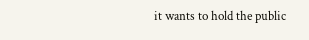it wants to hold the public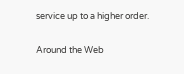service up to a higher order.

Around the Web